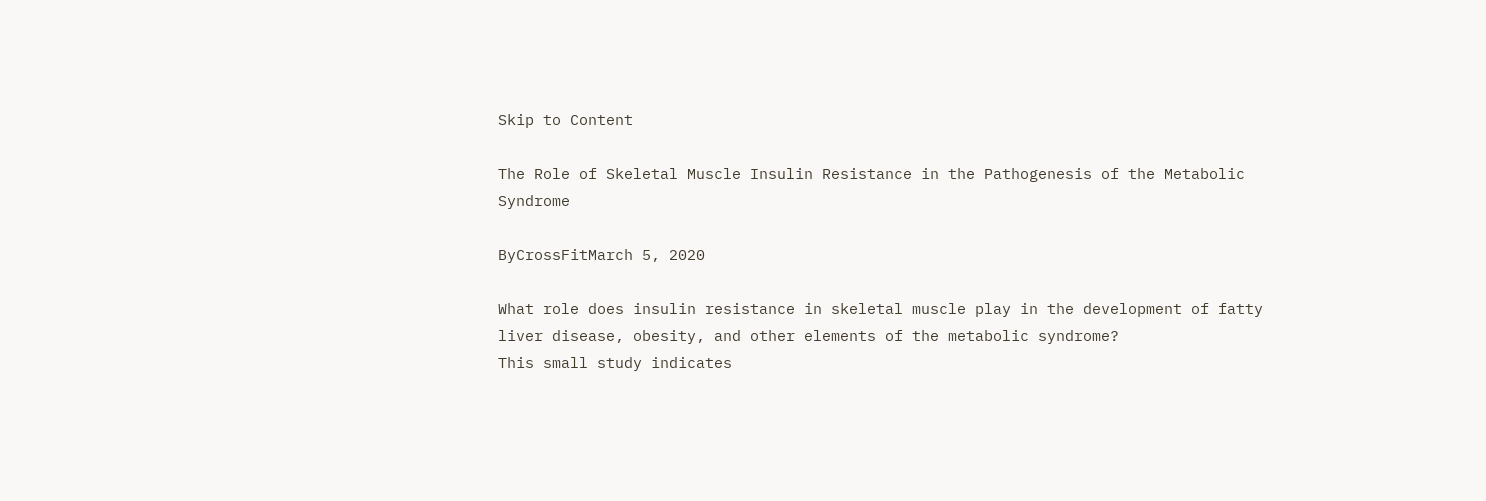Skip to Content

The Role of Skeletal Muscle Insulin Resistance in the Pathogenesis of the Metabolic Syndrome

ByCrossFitMarch 5, 2020

What role does insulin resistance in skeletal muscle play in the development of fatty liver disease, obesity, and other elements of the metabolic syndrome?
This small study indicates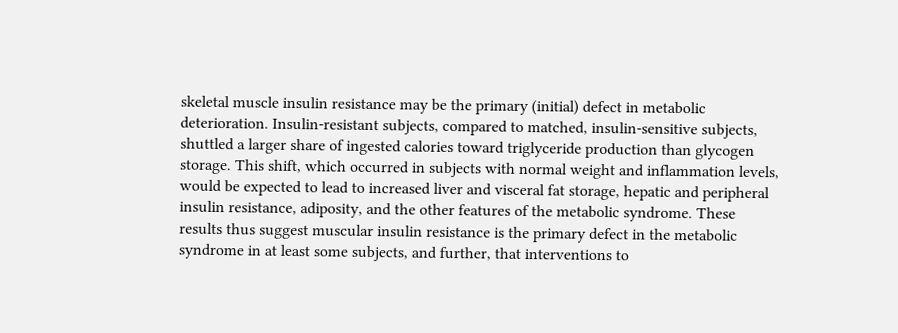skeletal muscle insulin resistance may be the primary (initial) defect in metabolic deterioration. Insulin-resistant subjects, compared to matched, insulin-sensitive subjects, shuttled a larger share of ingested calories toward triglyceride production than glycogen storage. This shift, which occurred in subjects with normal weight and inflammation levels, would be expected to lead to increased liver and visceral fat storage, hepatic and peripheral insulin resistance, adiposity, and the other features of the metabolic syndrome. These results thus suggest muscular insulin resistance is the primary defect in the metabolic syndrome in at least some subjects, and further, that interventions to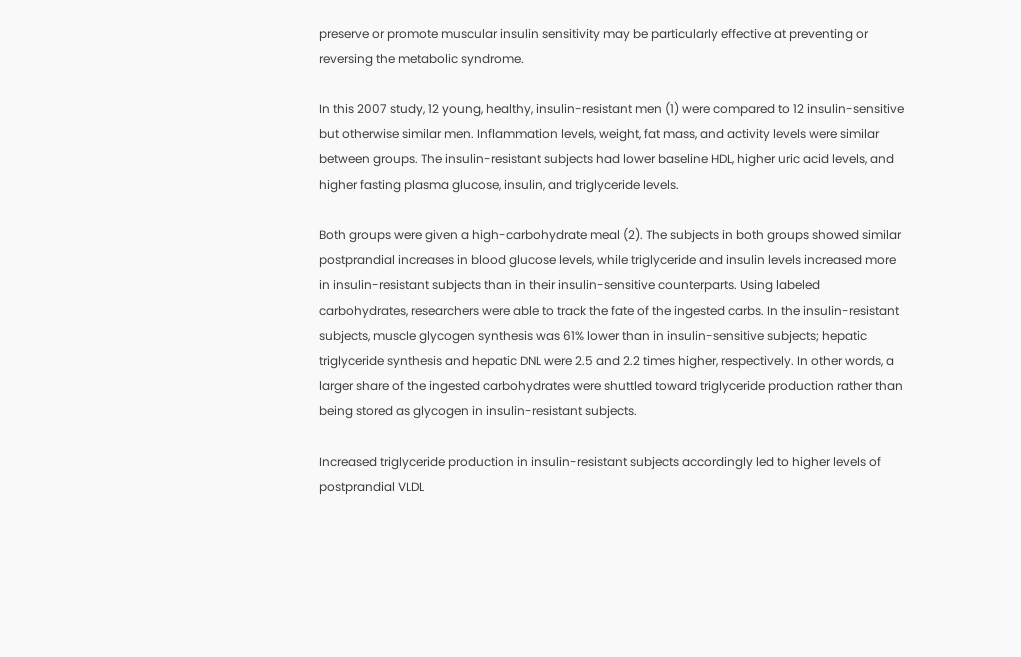preserve or promote muscular insulin sensitivity may be particularly effective at preventing or reversing the metabolic syndrome.

In this 2007 study, 12 young, healthy, insulin-resistant men (1) were compared to 12 insulin-sensitive but otherwise similar men. Inflammation levels, weight, fat mass, and activity levels were similar between groups. The insulin-resistant subjects had lower baseline HDL, higher uric acid levels, and higher fasting plasma glucose, insulin, and triglyceride levels.

Both groups were given a high-carbohydrate meal (2). The subjects in both groups showed similar postprandial increases in blood glucose levels, while triglyceride and insulin levels increased more in insulin-resistant subjects than in their insulin-sensitive counterparts. Using labeled carbohydrates, researchers were able to track the fate of the ingested carbs. In the insulin-resistant subjects, muscle glycogen synthesis was 61% lower than in insulin-sensitive subjects; hepatic triglyceride synthesis and hepatic DNL were 2.5 and 2.2 times higher, respectively. In other words, a larger share of the ingested carbohydrates were shuttled toward triglyceride production rather than being stored as glycogen in insulin-resistant subjects.

Increased triglyceride production in insulin-resistant subjects accordingly led to higher levels of postprandial VLDL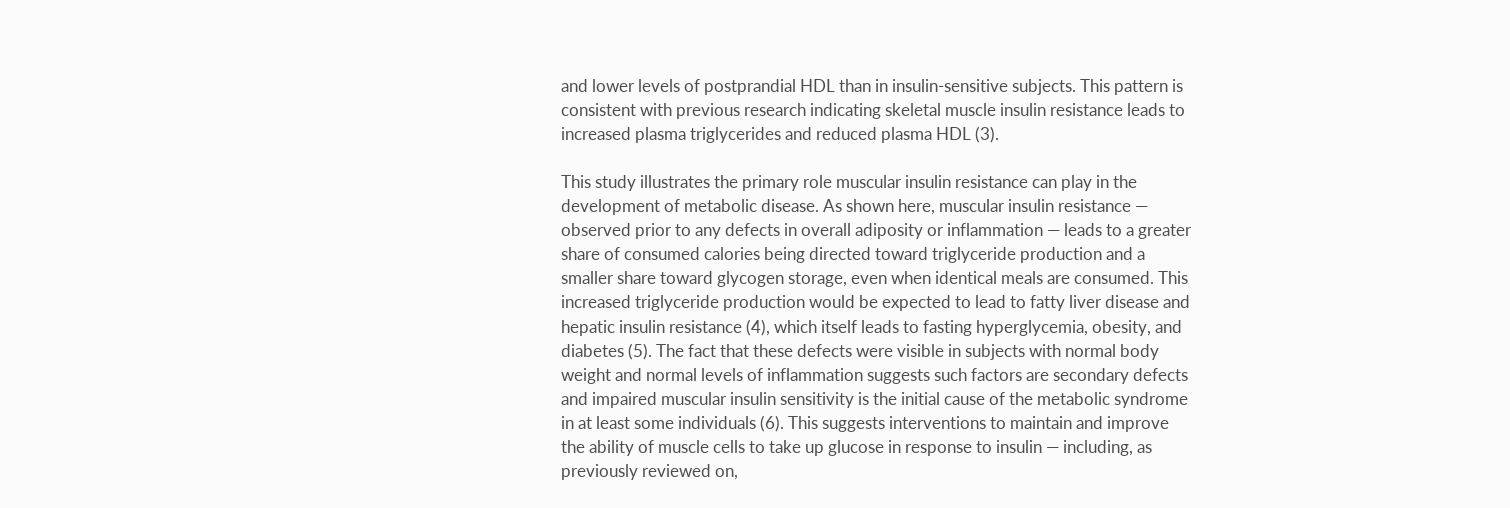and lower levels of postprandial HDL than in insulin-sensitive subjects. This pattern is consistent with previous research indicating skeletal muscle insulin resistance leads to increased plasma triglycerides and reduced plasma HDL (3).

This study illustrates the primary role muscular insulin resistance can play in the development of metabolic disease. As shown here, muscular insulin resistance — observed prior to any defects in overall adiposity or inflammation — leads to a greater share of consumed calories being directed toward triglyceride production and a smaller share toward glycogen storage, even when identical meals are consumed. This increased triglyceride production would be expected to lead to fatty liver disease and hepatic insulin resistance (4), which itself leads to fasting hyperglycemia, obesity, and diabetes (5). The fact that these defects were visible in subjects with normal body weight and normal levels of inflammation suggests such factors are secondary defects and impaired muscular insulin sensitivity is the initial cause of the metabolic syndrome in at least some individuals (6). This suggests interventions to maintain and improve the ability of muscle cells to take up glucose in response to insulin — including, as previously reviewed on,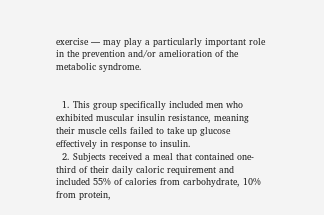exercise — may play a particularly important role in the prevention and/or amelioration of the metabolic syndrome.


  1. This group specifically included men who exhibited muscular insulin resistance, meaning their muscle cells failed to take up glucose effectively in response to insulin.
  2. Subjects received a meal that contained one-third of their daily caloric requirement and included 55% of calories from carbohydrate, 10% from protein,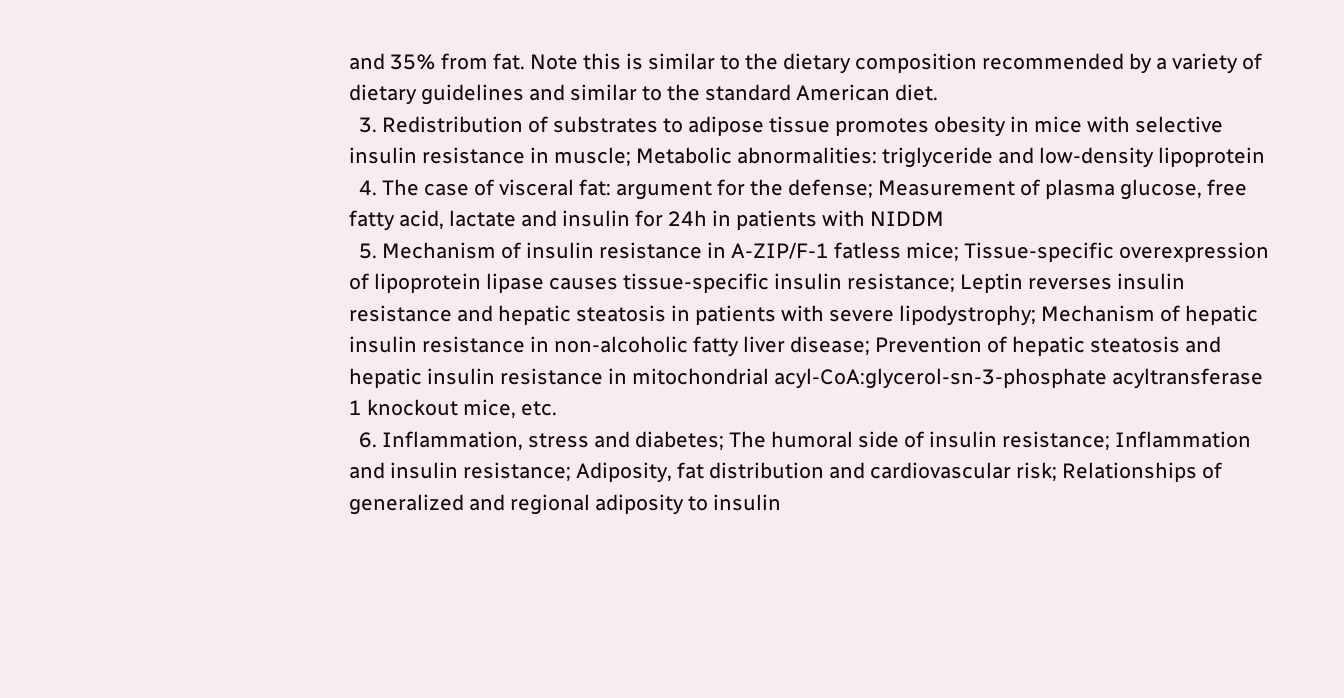and 35% from fat. Note this is similar to the dietary composition recommended by a variety of dietary guidelines and similar to the standard American diet.
  3. Redistribution of substrates to adipose tissue promotes obesity in mice with selective insulin resistance in muscle; Metabolic abnormalities: triglyceride and low-density lipoprotein
  4. The case of visceral fat: argument for the defense; Measurement of plasma glucose, free fatty acid, lactate and insulin for 24h in patients with NIDDM
  5. Mechanism of insulin resistance in A-ZIP/F-1 fatless mice; Tissue-specific overexpression of lipoprotein lipase causes tissue-specific insulin resistance; Leptin reverses insulin resistance and hepatic steatosis in patients with severe lipodystrophy; Mechanism of hepatic insulin resistance in non-alcoholic fatty liver disease; Prevention of hepatic steatosis and hepatic insulin resistance in mitochondrial acyl-CoA:glycerol-sn-3-phosphate acyltransferase 1 knockout mice, etc.
  6. Inflammation, stress and diabetes; The humoral side of insulin resistance; Inflammation and insulin resistance; Adiposity, fat distribution and cardiovascular risk; Relationships of generalized and regional adiposity to insulin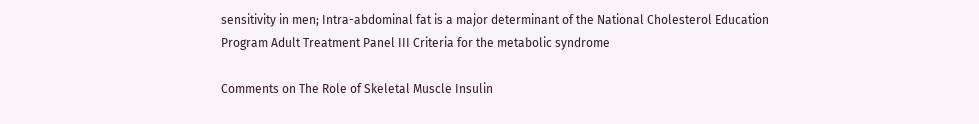sensitivity in men; Intra-abdominal fat is a major determinant of the National Cholesterol Education Program Adult Treatment Panel III Criteria for the metabolic syndrome

Comments on The Role of Skeletal Muscle Insulin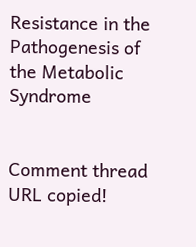Resistance in the Pathogenesis of the Metabolic Syndrome


Comment thread URL copied!